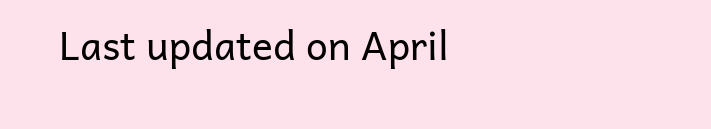Last updated on April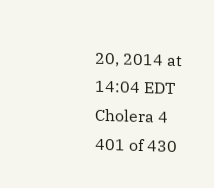20, 2014 at 14:04 EDT
Cholera 4
401 of 430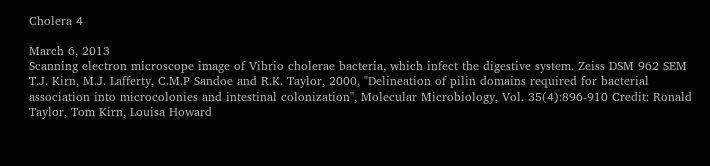Cholera 4

March 6, 2013
Scanning electron microscope image of Vibrio cholerae bacteria, which infect the digestive system. Zeiss DSM 962 SEM T.J. Kirn, M.J. Lafferty, C.M.P Sandoe and R.K. Taylor, 2000, "Delineation of pilin domains required for bacterial association into microcolonies and intestinal colonization", Molecular Microbiology, Vol. 35(4):896-910 Credit: Ronald Taylor, Tom Kirn, Louisa Howard